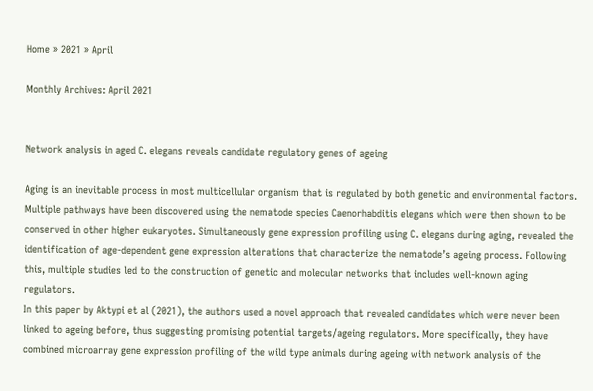Home » 2021 » April

Monthly Archives: April 2021


Network analysis in aged C. elegans reveals candidate regulatory genes of ageing

Aging is an inevitable process in most multicellular organism that is regulated by both genetic and environmental factors. Multiple pathways have been discovered using the nematode species Caenorhabditis elegans which were then shown to be conserved in other higher eukaryotes. Simultaneously gene expression profiling using C. elegans during aging, revealed the identification of age-dependent gene expression alterations that characterize the nematode’s ageing process. Following this, multiple studies led to the construction of genetic and molecular networks that includes well-known aging regulators.
In this paper by Aktypi et al (2021), the authors used a novel approach that revealed candidates which were never been linked to ageing before, thus suggesting promising potential targets/ageing regulators. More specifically, they have combined microarray gene expression profiling of the wild type animals during ageing with network analysis of the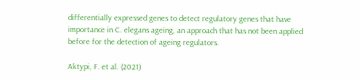differentially expressed genes to detect regulatory genes that have importance in C. elegans ageing, an approach that has not been applied before for the detection of ageing regulators.

Aktypi, F. et al. (2021)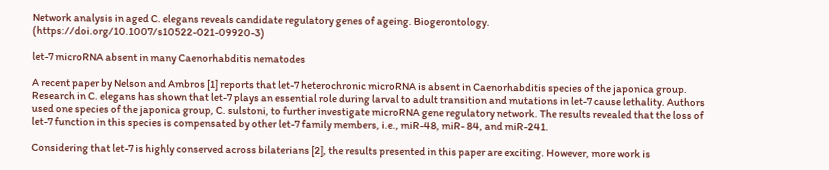Network analysis in aged C. elegans reveals candidate regulatory genes of ageing. Biogerontology. (https://doi.org/10.1007/s10522-021-09920-3)

let-7 microRNA absent in many Caenorhabditis nematodes

A recent paper by Nelson and Ambros [1] reports that let-7 heterochronic microRNA is absent in Caenorhabditis species of the japonica group. Research in C. elegans has shown that let-7 plays an essential role during larval to adult transition and mutations in let-7 cause lethality. Authors used one species of the japonica group, C. sulstoni, to further investigate microRNA gene regulatory network. The results revealed that the loss of let-7 function in this species is compensated by other let-7 family members, i.e., miR-48, miR- 84, and miR-241.

Considering that let-7 is highly conserved across bilaterians [2], the results presented in this paper are exciting. However, more work is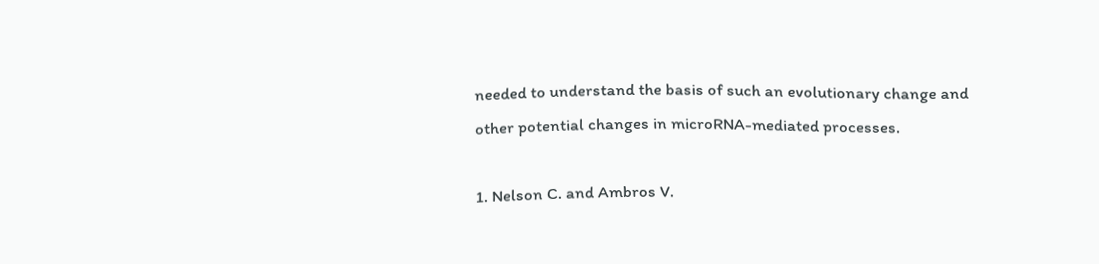needed to understand the basis of such an evolutionary change and other potential changes in microRNA-mediated processes.

1. Nelson C. and Ambros V.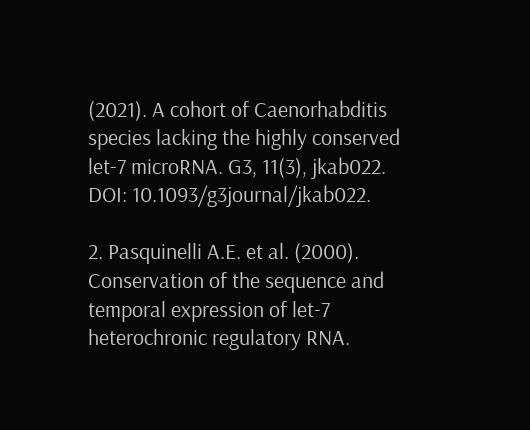(2021). A cohort of Caenorhabditis species lacking the highly conserved let-7 microRNA. G3, 11(3), jkab022. DOI: 10.1093/g3journal/jkab022.

2. Pasquinelli A.E. et al. (2000). Conservation of the sequence and temporal expression of let-7 heterochronic regulatory RNA.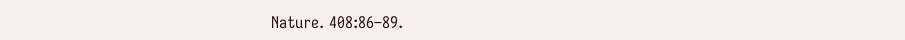Nature. 408:86–89.